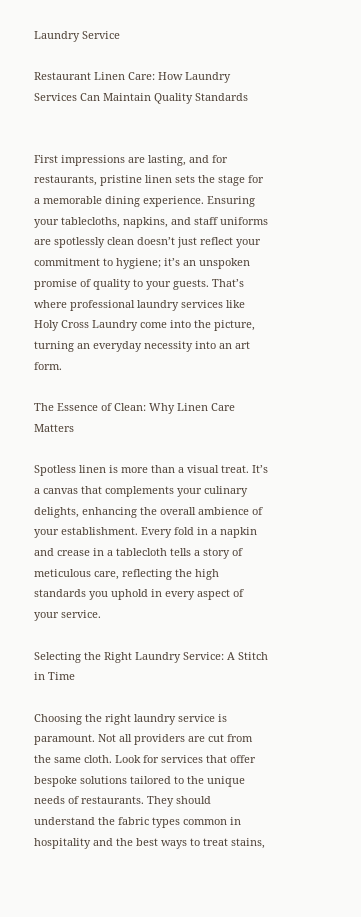Laundry Service

Restaurant Linen Care: How Laundry Services Can Maintain Quality Standards


First impressions are lasting, and for restaurants, pristine linen sets the stage for a memorable dining experience. Ensuring your tablecloths, napkins, and staff uniforms are spotlessly clean doesn’t just reflect your commitment to hygiene; it’s an unspoken promise of quality to your guests. That’s where professional laundry services like Holy Cross Laundry come into the picture, turning an everyday necessity into an art form.

The Essence of Clean: Why Linen Care Matters

Spotless linen is more than a visual treat. It’s a canvas that complements your culinary delights, enhancing the overall ambience of your establishment. Every fold in a napkin and crease in a tablecloth tells a story of meticulous care, reflecting the high standards you uphold in every aspect of your service.

Selecting the Right Laundry Service: A Stitch in Time

Choosing the right laundry service is paramount. Not all providers are cut from the same cloth. Look for services that offer bespoke solutions tailored to the unique needs of restaurants. They should understand the fabric types common in hospitality and the best ways to treat stains,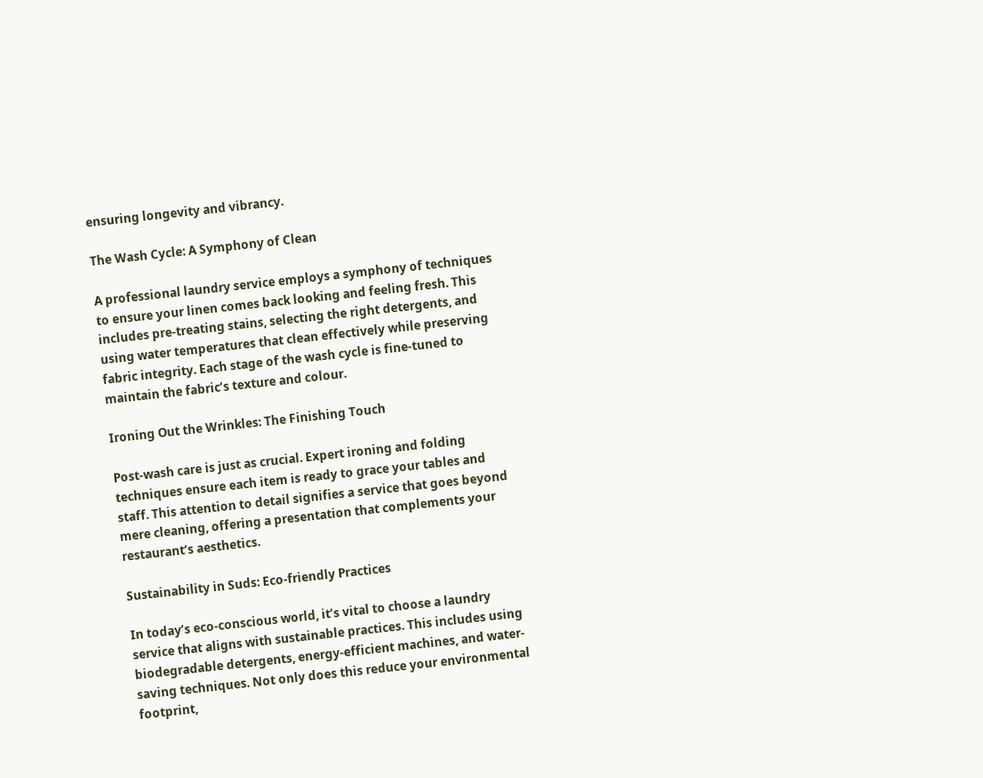ensuring longevity and vibrancy.

The Wash Cycle: A Symphony of Clean

A professional laundry service employs a symphony of techniques to ensure your linen comes back looking and feeling fresh. This includes pre-treating stains, selecting the right detergents, and using water temperatures that clean effectively while preserving fabric integrity. Each stage of the wash cycle is fine-tuned to maintain the fabric’s texture and colour.

Ironing Out the Wrinkles: The Finishing Touch

Post-wash care is just as crucial. Expert ironing and folding techniques ensure each item is ready to grace your tables and staff. This attention to detail signifies a service that goes beyond mere cleaning, offering a presentation that complements your restaurant’s aesthetics.

Sustainability in Suds: Eco-friendly Practices

In today’s eco-conscious world, it’s vital to choose a laundry service that aligns with sustainable practices. This includes using biodegradable detergents, energy-efficient machines, and water-saving techniques. Not only does this reduce your environmental footprint,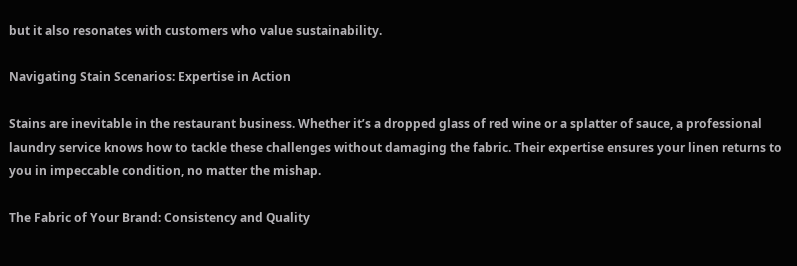but it also resonates with customers who value sustainability.

Navigating Stain Scenarios: Expertise in Action

Stains are inevitable in the restaurant business. Whether it’s a dropped glass of red wine or a splatter of sauce, a professional laundry service knows how to tackle these challenges without damaging the fabric. Their expertise ensures your linen returns to you in impeccable condition, no matter the mishap.

The Fabric of Your Brand: Consistency and Quality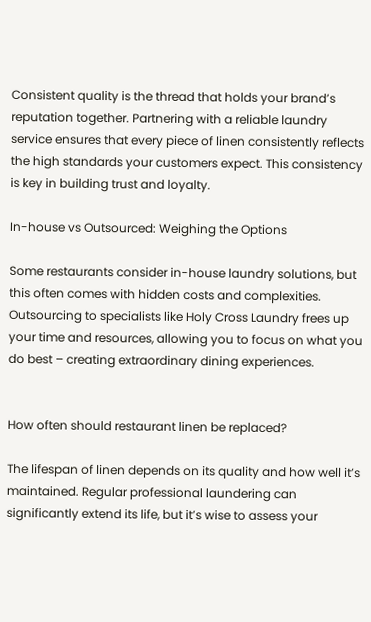Consistent quality is the thread that holds your brand’s reputation together. Partnering with a reliable laundry service ensures that every piece of linen consistently reflects the high standards your customers expect. This consistency is key in building trust and loyalty.

In-house vs Outsourced: Weighing the Options

Some restaurants consider in-house laundry solutions, but this often comes with hidden costs and complexities. Outsourcing to specialists like Holy Cross Laundry frees up your time and resources, allowing you to focus on what you do best – creating extraordinary dining experiences.


How often should restaurant linen be replaced?

The lifespan of linen depends on its quality and how well it’s maintained. Regular professional laundering can significantly extend its life, but it’s wise to assess your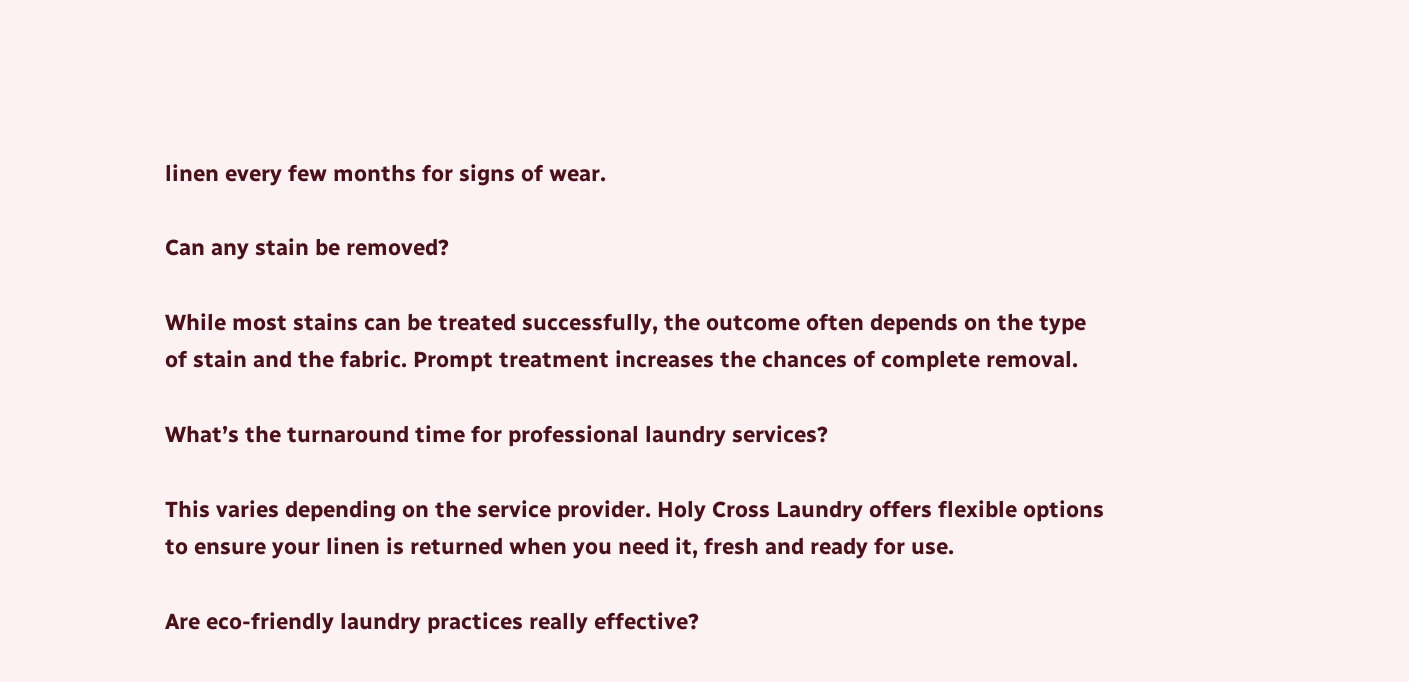linen every few months for signs of wear.

Can any stain be removed?

While most stains can be treated successfully, the outcome often depends on the type of stain and the fabric. Prompt treatment increases the chances of complete removal.

What’s the turnaround time for professional laundry services?

This varies depending on the service provider. Holy Cross Laundry offers flexible options to ensure your linen is returned when you need it, fresh and ready for use.

Are eco-friendly laundry practices really effective?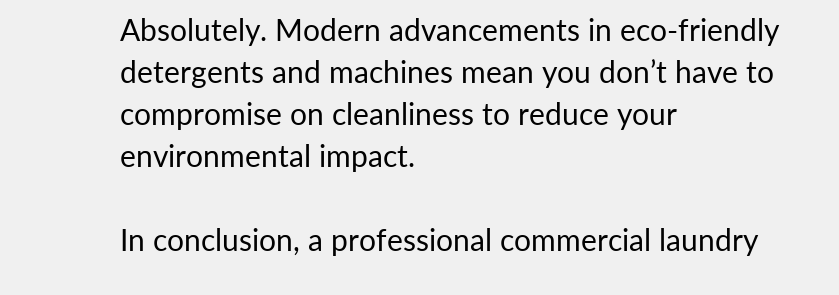Absolutely. Modern advancements in eco-friendly detergents and machines mean you don’t have to compromise on cleanliness to reduce your environmental impact.

In conclusion, a professional commercial laundry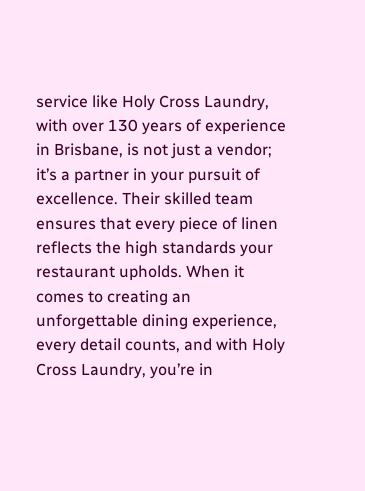service like Holy Cross Laundry, with over 130 years of experience in Brisbane, is not just a vendor; it’s a partner in your pursuit of excellence. Their skilled team ensures that every piece of linen reflects the high standards your restaurant upholds. When it comes to creating an unforgettable dining experience, every detail counts, and with Holy Cross Laundry, you’re in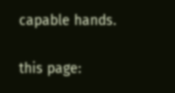capable hands.

this page: